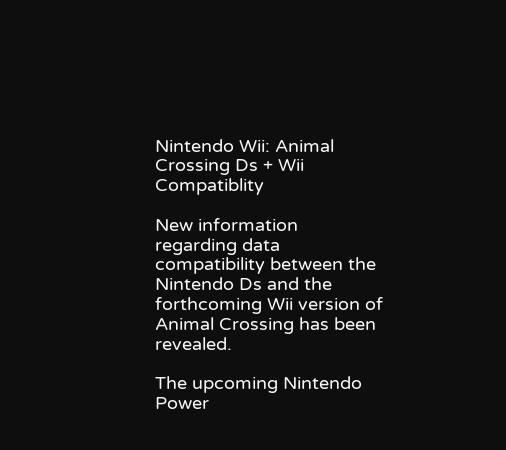Nintendo Wii: Animal Crossing Ds + Wii Compatiblity

New information regarding data compatibility between the Nintendo Ds and the forthcoming Wii version of Animal Crossing has been revealed.

The upcoming Nintendo Power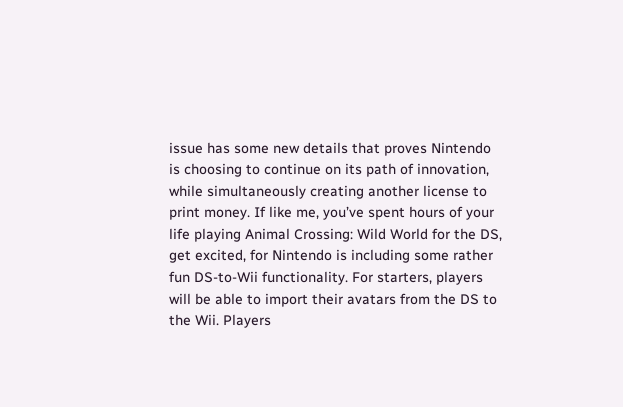issue has some new details that proves Nintendo is choosing to continue on its path of innovation, while simultaneously creating another license to print money. If like me, you’ve spent hours of your life playing Animal Crossing: Wild World for the DS, get excited, for Nintendo is including some rather fun DS-to-Wii functionality. For starters, players will be able to import their avatars from the DS to the Wii. Players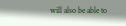will also be able to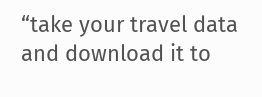“take your travel data and download it to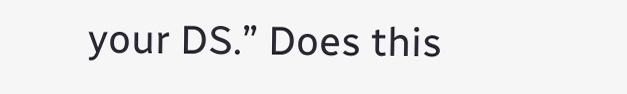your DS.” Does this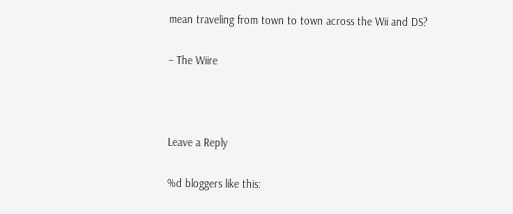mean traveling from town to town across the Wii and DS?

– The Wiire



Leave a Reply

%d bloggers like this: